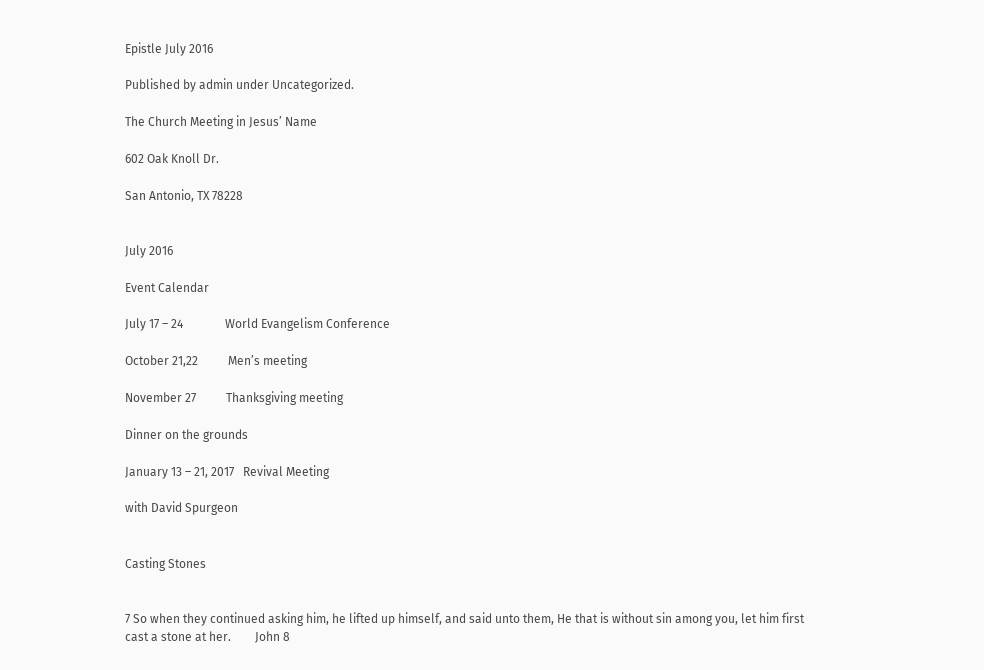Epistle July 2016

Published by admin under Uncategorized.

The Church Meeting in Jesus’ Name

602 Oak Knoll Dr.

San Antonio, TX 78228


July 2016

Event Calendar

July 17 – 24              World Evangelism Conference

October 21,22          Men’s meeting

November 27          Thanksgiving meeting

Dinner on the grounds

January 13 – 21, 2017   Revival Meeting

with David Spurgeon


Casting Stones


7 So when they continued asking him, he lifted up himself, and said unto them, He that is without sin among you, let him first cast a stone at her.        John 8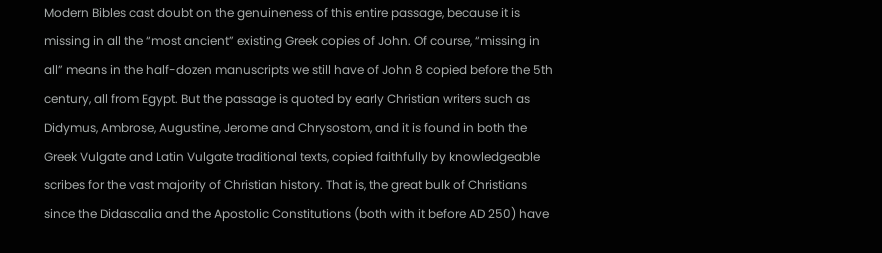Modern Bibles cast doubt on the genuineness of this entire passage, because it is missing in all the “most ancient” existing Greek copies of John. Of course, “missing in all” means in the half-dozen manuscripts we still have of John 8 copied before the 5th century, all from Egypt. But the passage is quoted by early Christian writers such as Didymus, Ambrose, Augustine, Jerome and Chrysostom, and it is found in both the Greek Vulgate and Latin Vulgate traditional texts, copied faithfully by knowledgeable scribes for the vast majority of Christian history. That is, the great bulk of Christians since the Didascalia and the Apostolic Constitutions (both with it before AD 250) have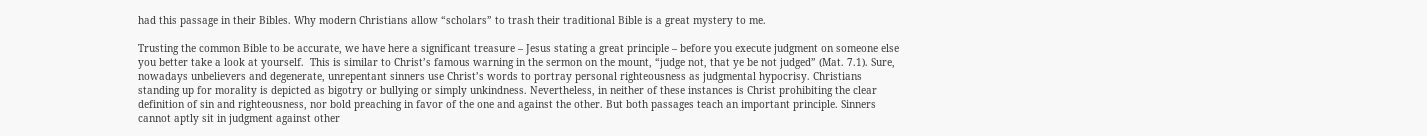had this passage in their Bibles. Why modern Christians allow “scholars” to trash their traditional Bible is a great mystery to me.

Trusting the common Bible to be accurate, we have here a significant treasure – Jesus stating a great principle – before you execute judgment on someone else you better take a look at yourself.  This is similar to Christ’s famous warning in the sermon on the mount, “judge not, that ye be not judged” (Mat. 7.1). Sure, nowadays unbelievers and degenerate, unrepentant sinners use Christ’s words to portray personal righteousness as judgmental hypocrisy. Christians standing up for morality is depicted as bigotry or bullying or simply unkindness. Nevertheless, in neither of these instances is Christ prohibiting the clear definition of sin and righteousness, nor bold preaching in favor of the one and against the other. But both passages teach an important principle. Sinners cannot aptly sit in judgment against other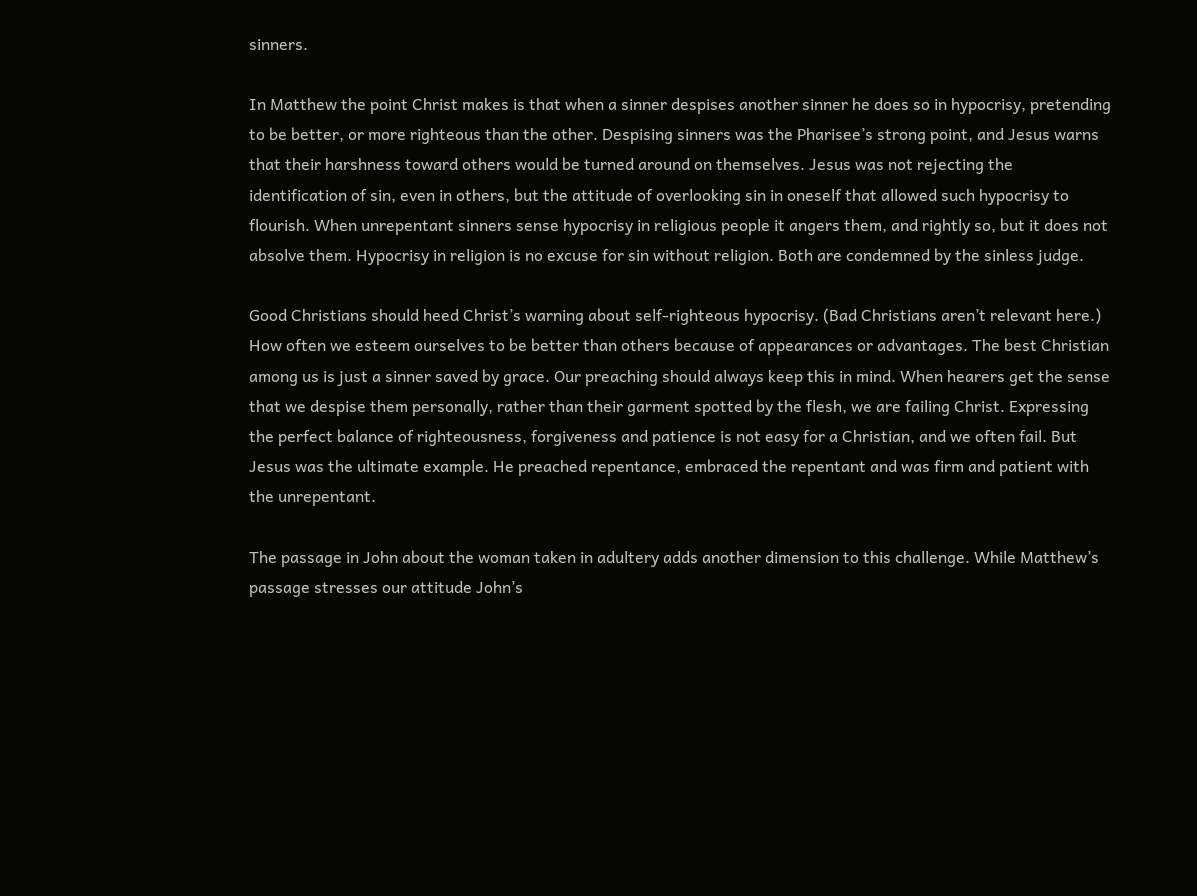sinners.

In Matthew the point Christ makes is that when a sinner despises another sinner he does so in hypocrisy, pretending to be better, or more righteous than the other. Despising sinners was the Pharisee’s strong point, and Jesus warns that their harshness toward others would be turned around on themselves. Jesus was not rejecting the identification of sin, even in others, but the attitude of overlooking sin in oneself that allowed such hypocrisy to flourish. When unrepentant sinners sense hypocrisy in religious people it angers them, and rightly so, but it does not absolve them. Hypocrisy in religion is no excuse for sin without religion. Both are condemned by the sinless judge.

Good Christians should heed Christ’s warning about self-righteous hypocrisy. (Bad Christians aren’t relevant here.) How often we esteem ourselves to be better than others because of appearances or advantages. The best Christian among us is just a sinner saved by grace. Our preaching should always keep this in mind. When hearers get the sense that we despise them personally, rather than their garment spotted by the flesh, we are failing Christ. Expressing the perfect balance of righteousness, forgiveness and patience is not easy for a Christian, and we often fail. But Jesus was the ultimate example. He preached repentance, embraced the repentant and was firm and patient with the unrepentant.

The passage in John about the woman taken in adultery adds another dimension to this challenge. While Matthew’s passage stresses our attitude John’s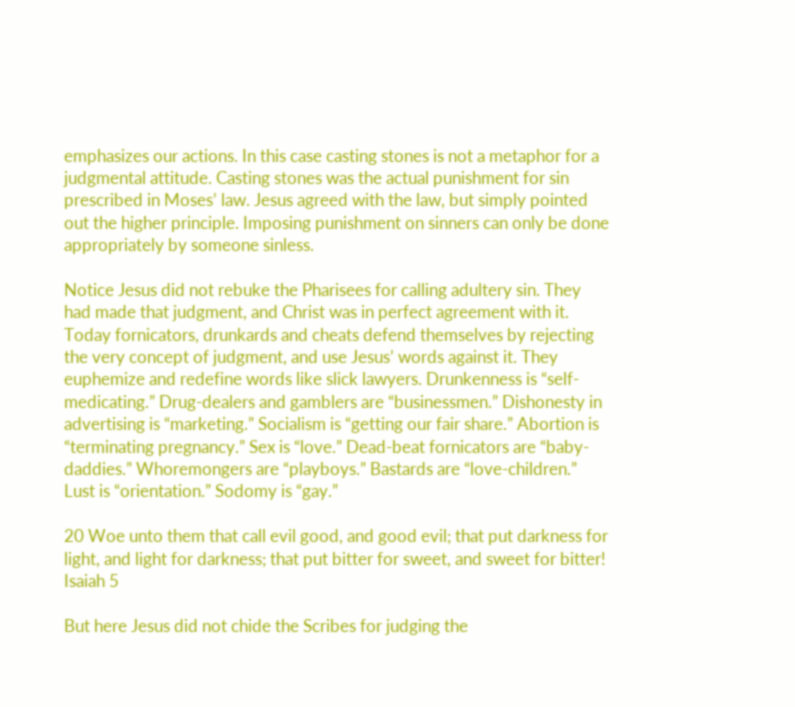emphasizes our actions. In this case casting stones is not a metaphor for a judgmental attitude. Casting stones was the actual punishment for sin prescribed in Moses’ law. Jesus agreed with the law, but simply pointed out the higher principle. Imposing punishment on sinners can only be done appropriately by someone sinless.

Notice Jesus did not rebuke the Pharisees for calling adultery sin. They had made that judgment, and Christ was in perfect agreement with it. Today fornicators, drunkards and cheats defend themselves by rejecting the very concept of judgment, and use Jesus’ words against it. They euphemize and redefine words like slick lawyers. Drunkenness is “self-medicating.” Drug-dealers and gamblers are “businessmen.” Dishonesty in advertising is “marketing.” Socialism is “getting our fair share.” Abortion is “terminating pregnancy.” Sex is “love.” Dead-beat fornicators are “baby-daddies.” Whoremongers are “playboys.” Bastards are “love-children.” Lust is “orientation.” Sodomy is “gay.”

20 Woe unto them that call evil good, and good evil; that put darkness for light, and light for darkness; that put bitter for sweet, and sweet for bitter!                                                                                                        Isaiah 5

But here Jesus did not chide the Scribes for judging the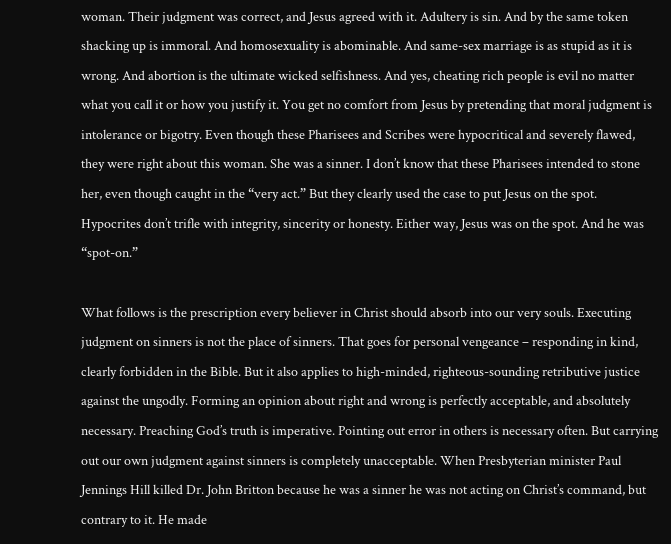woman. Their judgment was correct, and Jesus agreed with it. Adultery is sin. And by the same token shacking up is immoral. And homosexuality is abominable. And same-sex marriage is as stupid as it is wrong. And abortion is the ultimate wicked selfishness. And yes, cheating rich people is evil no matter what you call it or how you justify it. You get no comfort from Jesus by pretending that moral judgment is intolerance or bigotry. Even though these Pharisees and Scribes were hypocritical and severely flawed, they were right about this woman. She was a sinner. I don’t know that these Pharisees intended to stone her, even though caught in the “very act.” But they clearly used the case to put Jesus on the spot. Hypocrites don’t trifle with integrity, sincerity or honesty. Either way, Jesus was on the spot. And he was “spot-on.”

What follows is the prescription every believer in Christ should absorb into our very souls. Executing judgment on sinners is not the place of sinners. That goes for personal vengeance – responding in kind, clearly forbidden in the Bible. But it also applies to high-minded, righteous-sounding retributive justice against the ungodly. Forming an opinion about right and wrong is perfectly acceptable, and absolutely necessary. Preaching God’s truth is imperative. Pointing out error in others is necessary often. But carrying out our own judgment against sinners is completely unacceptable. When Presbyterian minister Paul Jennings Hill killed Dr. John Britton because he was a sinner he was not acting on Christ’s command, but contrary to it. He made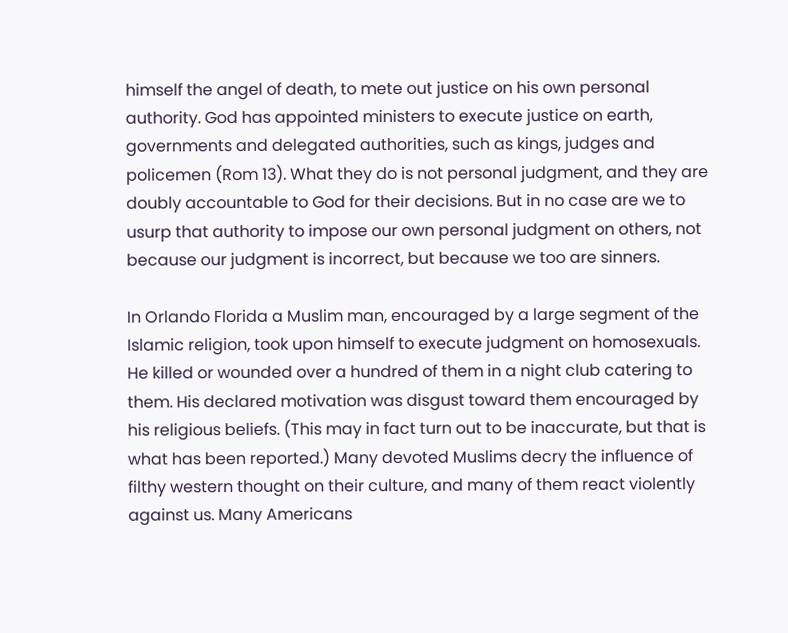himself the angel of death, to mete out justice on his own personal authority. God has appointed ministers to execute justice on earth, governments and delegated authorities, such as kings, judges and policemen (Rom 13). What they do is not personal judgment, and they are doubly accountable to God for their decisions. But in no case are we to usurp that authority to impose our own personal judgment on others, not because our judgment is incorrect, but because we too are sinners.

In Orlando Florida a Muslim man, encouraged by a large segment of the Islamic religion, took upon himself to execute judgment on homosexuals. He killed or wounded over a hundred of them in a night club catering to them. His declared motivation was disgust toward them encouraged by his religious beliefs. (This may in fact turn out to be inaccurate, but that is what has been reported.) Many devoted Muslims decry the influence of filthy western thought on their culture, and many of them react violently against us. Many Americans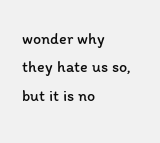wonder why they hate us so, but it is no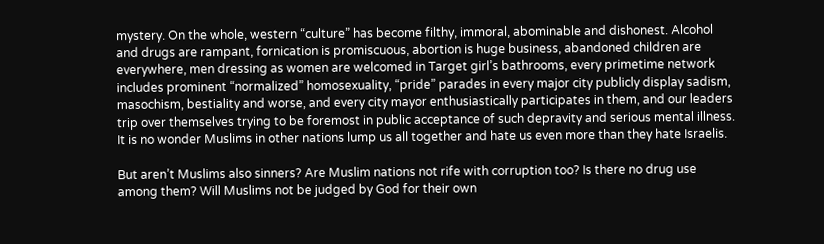mystery. On the whole, western “culture” has become filthy, immoral, abominable and dishonest. Alcohol and drugs are rampant, fornication is promiscuous, abortion is huge business, abandoned children are everywhere, men dressing as women are welcomed in Target girl’s bathrooms, every primetime network includes prominent “normalized” homosexuality, “pride” parades in every major city publicly display sadism, masochism, bestiality and worse, and every city mayor enthusiastically participates in them, and our leaders trip over themselves trying to be foremost in public acceptance of such depravity and serious mental illness. It is no wonder Muslims in other nations lump us all together and hate us even more than they hate Israelis.

But aren’t Muslims also sinners? Are Muslim nations not rife with corruption too? Is there no drug use among them? Will Muslims not be judged by God for their own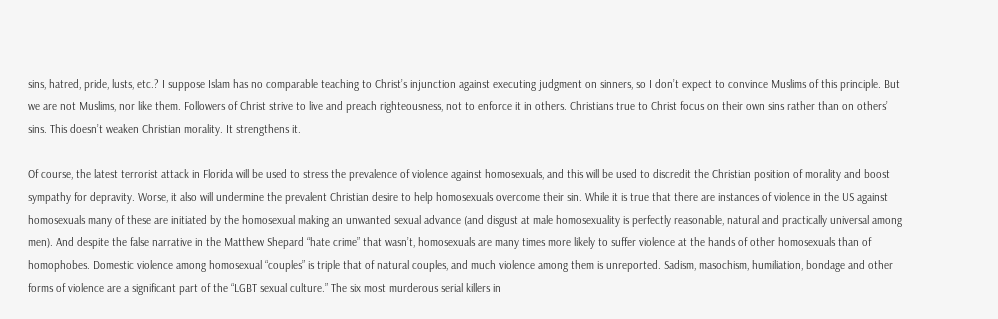sins, hatred, pride, lusts, etc.? I suppose Islam has no comparable teaching to Christ’s injunction against executing judgment on sinners, so I don’t expect to convince Muslims of this principle. But we are not Muslims, nor like them. Followers of Christ strive to live and preach righteousness, not to enforce it in others. Christians true to Christ focus on their own sins rather than on others’ sins. This doesn’t weaken Christian morality. It strengthens it.

Of course, the latest terrorist attack in Florida will be used to stress the prevalence of violence against homosexuals, and this will be used to discredit the Christian position of morality and boost sympathy for depravity. Worse, it also will undermine the prevalent Christian desire to help homosexuals overcome their sin. While it is true that there are instances of violence in the US against homosexuals many of these are initiated by the homosexual making an unwanted sexual advance (and disgust at male homosexuality is perfectly reasonable, natural and practically universal among men). And despite the false narrative in the Matthew Shepard “hate crime” that wasn’t, homosexuals are many times more likely to suffer violence at the hands of other homosexuals than of homophobes. Domestic violence among homosexual “couples” is triple that of natural couples, and much violence among them is unreported. Sadism, masochism, humiliation, bondage and other forms of violence are a significant part of the “LGBT sexual culture.” The six most murderous serial killers in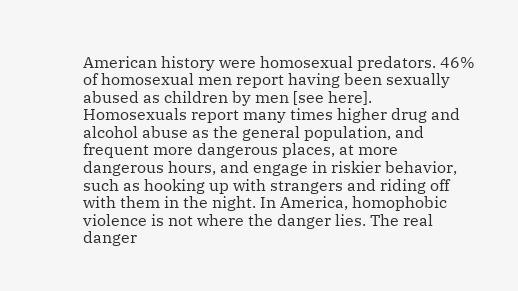American history were homosexual predators. 46% of homosexual men report having been sexually abused as children by men [see here]. Homosexuals report many times higher drug and alcohol abuse as the general population, and frequent more dangerous places, at more dangerous hours, and engage in riskier behavior, such as hooking up with strangers and riding off  with them in the night. In America, homophobic violence is not where the danger lies. The real danger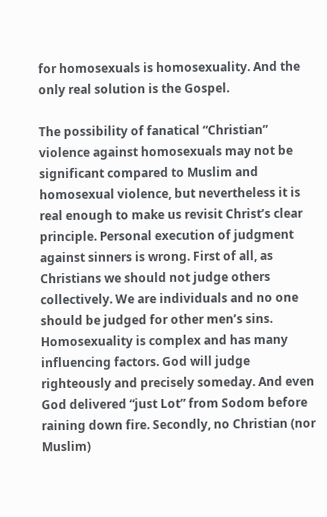for homosexuals is homosexuality. And the only real solution is the Gospel.

The possibility of fanatical “Christian” violence against homosexuals may not be significant compared to Muslim and homosexual violence, but nevertheless it is real enough to make us revisit Christ’s clear principle. Personal execution of judgment against sinners is wrong. First of all, as Christians we should not judge others collectively. We are individuals and no one should be judged for other men’s sins. Homosexuality is complex and has many influencing factors. God will judge righteously and precisely someday. And even God delivered “just Lot” from Sodom before raining down fire. Secondly, no Christian (nor Muslim)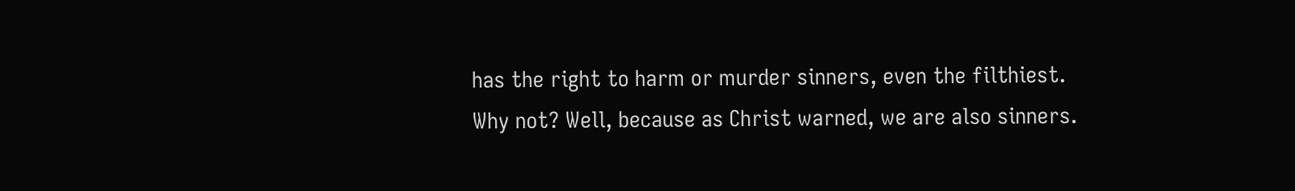has the right to harm or murder sinners, even the filthiest. Why not? Well, because as Christ warned, we are also sinners.